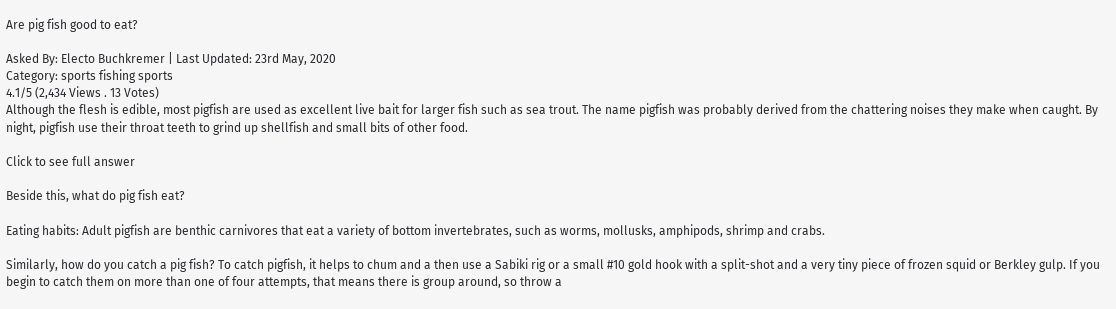Are pig fish good to eat?

Asked By: Electo Buchkremer | Last Updated: 23rd May, 2020
Category: sports fishing sports
4.1/5 (2,434 Views . 13 Votes)
Although the flesh is edible, most pigfish are used as excellent live bait for larger fish such as sea trout. The name pigfish was probably derived from the chattering noises they make when caught. By night, pigfish use their throat teeth to grind up shellfish and small bits of other food.

Click to see full answer

Beside this, what do pig fish eat?

Eating habits: Adult pigfish are benthic carnivores that eat a variety of bottom invertebrates, such as worms, mollusks, amphipods, shrimp and crabs.

Similarly, how do you catch a pig fish? To catch pigfish, it helps to chum and a then use a Sabiki rig or a small #10 gold hook with a split-shot and a very tiny piece of frozen squid or Berkley gulp. If you begin to catch them on more than one of four attempts, that means there is group around, so throw a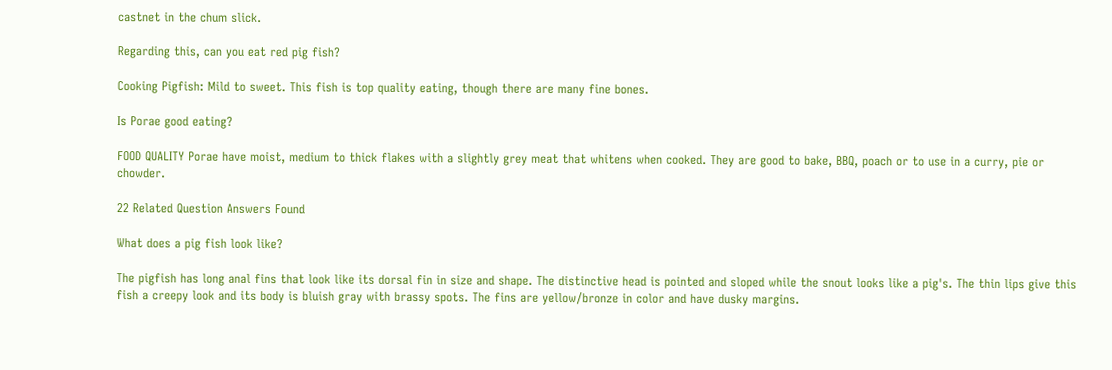castnet in the chum slick.

Regarding this, can you eat red pig fish?

Cooking Pigfish: Mild to sweet. This fish is top quality eating, though there are many fine bones.

Is Porae good eating?

FOOD QUALITY Porae have moist, medium to thick flakes with a slightly grey meat that whitens when cooked. They are good to bake, BBQ, poach or to use in a curry, pie or chowder.

22 Related Question Answers Found

What does a pig fish look like?

The pigfish has long anal fins that look like its dorsal fin in size and shape. The distinctive head is pointed and sloped while the snout looks like a pig's. The thin lips give this fish a creepy look and its body is bluish gray with brassy spots. The fins are yellow/bronze in color and have dusky margins.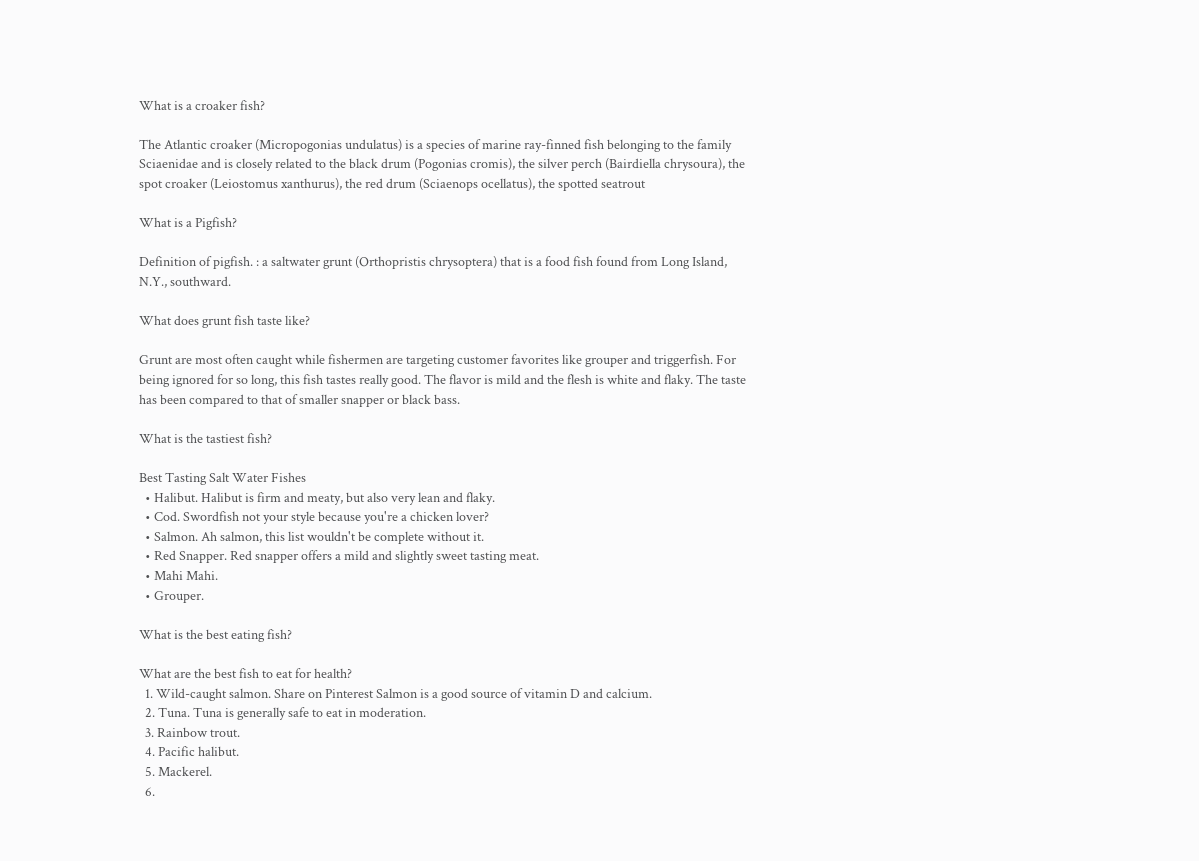What is a croaker fish?

The Atlantic croaker (Micropogonias undulatus) is a species of marine ray-finned fish belonging to the family Sciaenidae and is closely related to the black drum (Pogonias cromis), the silver perch (Bairdiella chrysoura), the spot croaker (Leiostomus xanthurus), the red drum (Sciaenops ocellatus), the spotted seatrout

What is a Pigfish?

Definition of pigfish. : a saltwater grunt (Orthopristis chrysoptera) that is a food fish found from Long Island, N.Y., southward.

What does grunt fish taste like?

Grunt are most often caught while fishermen are targeting customer favorites like grouper and triggerfish. For being ignored for so long, this fish tastes really good. The flavor is mild and the flesh is white and flaky. The taste has been compared to that of smaller snapper or black bass.

What is the tastiest fish?

Best Tasting Salt Water Fishes
  • Halibut. Halibut is firm and meaty, but also very lean and flaky.
  • Cod. Swordfish not your style because you're a chicken lover?
  • Salmon. Ah salmon, this list wouldn't be complete without it.
  • Red Snapper. Red snapper offers a mild and slightly sweet tasting meat.
  • Mahi Mahi.
  • Grouper.

What is the best eating fish?

What are the best fish to eat for health?
  1. Wild-caught salmon. Share on Pinterest Salmon is a good source of vitamin D and calcium.
  2. Tuna. Tuna is generally safe to eat in moderation.
  3. Rainbow trout.
  4. Pacific halibut.
  5. Mackerel.
  6.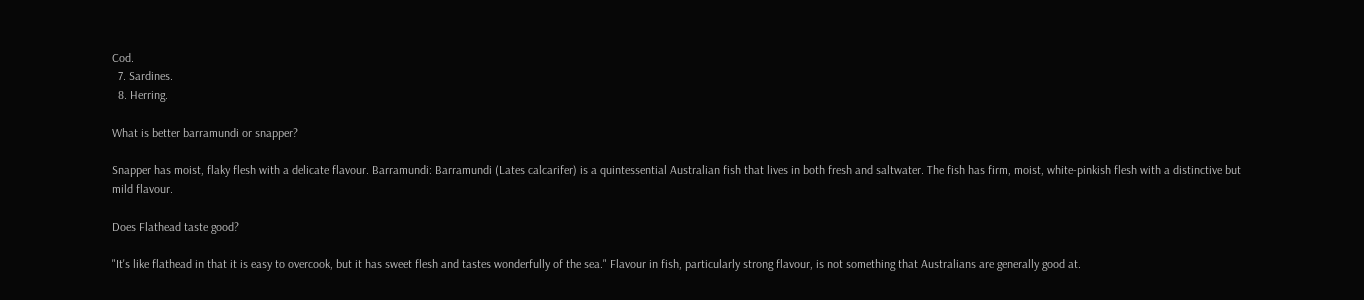Cod.
  7. Sardines.
  8. Herring.

What is better barramundi or snapper?

Snapper has moist, flaky flesh with a delicate flavour. Barramundi: Barramundi (Lates calcarifer) is a quintessential Australian fish that lives in both fresh and saltwater. The fish has firm, moist, white-pinkish flesh with a distinctive but mild flavour.

Does Flathead taste good?

"It's like flathead in that it is easy to overcook, but it has sweet flesh and tastes wonderfully of the sea." Flavour in fish, particularly strong flavour, is not something that Australians are generally good at.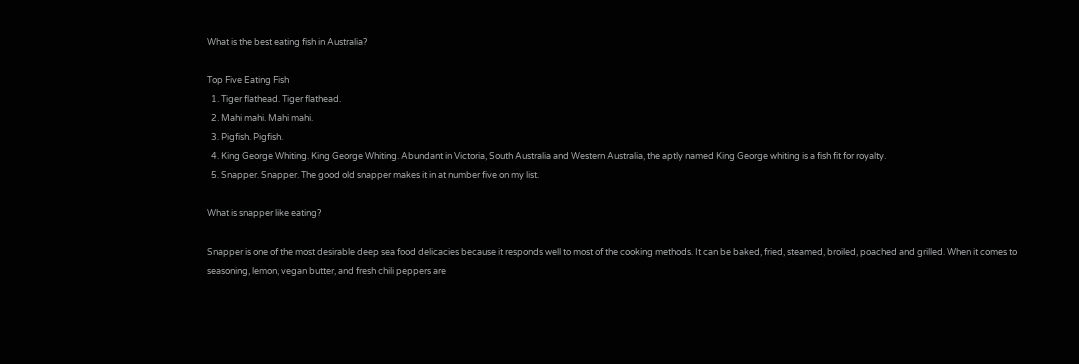What is the best eating fish in Australia?

Top Five Eating Fish
  1. Tiger flathead. Tiger flathead.
  2. Mahi mahi. Mahi mahi.
  3. Pigfish. Pigfish.
  4. King George Whiting. King George Whiting. Abundant in Victoria, South Australia and Western Australia, the aptly named King George whiting is a fish fit for royalty.
  5. Snapper. Snapper. The good old snapper makes it in at number five on my list.

What is snapper like eating?

Snapper is one of the most desirable deep sea food delicacies because it responds well to most of the cooking methods. It can be baked, fried, steamed, broiled, poached and grilled. When it comes to seasoning, lemon, vegan butter, and fresh chili peppers are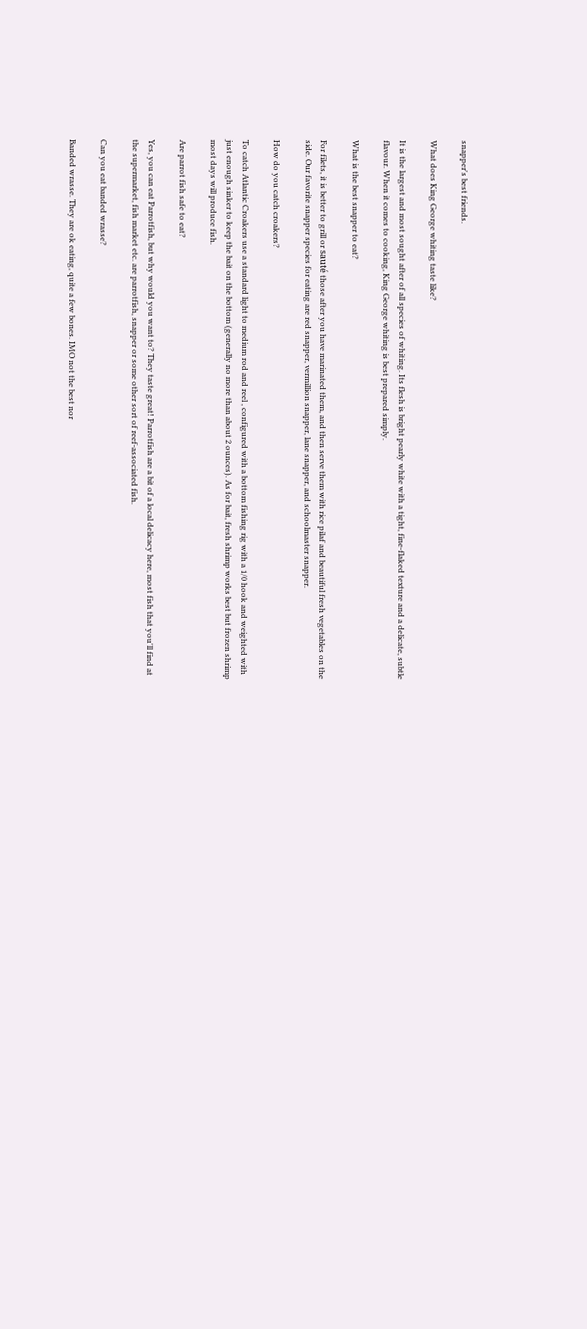snapper's best friends.

What does King George whiting taste like?

It is the largest and most sought after of all species of whiting. Its flesh is bright pearly white with a tight, fine-flaked texture and a delicate, subtle flavour. When it comes to cooking, King George whiting is best prepared simply.

What is the best snapper to eat?

For filets, it is better to grill or sauté those after you have marinated them, and then serve them with rice pilaf and beautiful fresh vegetables on the side. Our favorite snapper species for eating are red snapper, vermillion snapper, lane snapper, and schoolmaster snapper.

How do you catch croakers?

To catch Atlantic Croakers use a standard light to medium rod and reel , configured with a bottom fishing rig with a 1/0 hook and weighted with just enough sinker to keep the bait on the bottom (generally no more than about 2 ounces). As for bait, fresh shrimp works best but frozen shrimp most days will produce fish.

Are parrot fish safe to eat?

Yes, you can eat Parrotfish, but why would you want to? They taste great! Parrotfish are a bit of a local delicacy here, most fish that you'll find at the supermarket, fish market etc. are parrotfish, snapper or some other sort of reef-associated fish.

Can you eat banded wrasse?

Banded wrasse. They are ok eating, quite a few bones. IMO not the best nor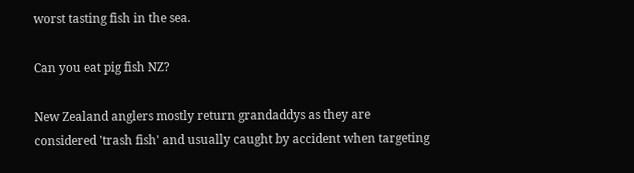worst tasting fish in the sea.

Can you eat pig fish NZ?

New Zealand anglers mostly return grandaddys as they are considered 'trash fish' and usually caught by accident when targeting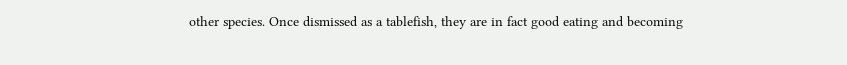other species. Once dismissed as a tablefish, they are in fact good eating and becoming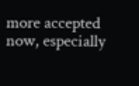more accepted now, especially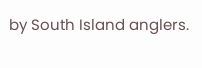by South Island anglers.